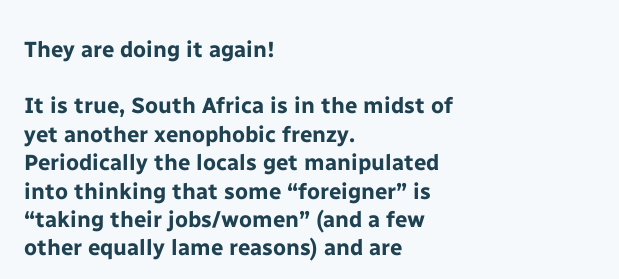They are doing it again!

It is true, South Africa is in the midst of yet another xenophobic frenzy.  Periodically the locals get manipulated into thinking that some “foreigner” is “taking their jobs/women” (and a few other equally lame reasons) and are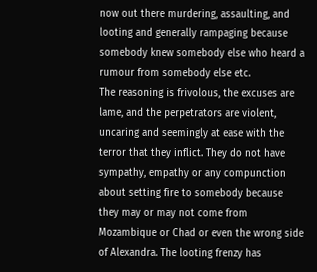now out there murdering, assaulting, and looting and generally rampaging because somebody knew somebody else who heard a rumour from somebody else etc.
The reasoning is frivolous, the excuses are lame, and the perpetrators are violent, uncaring and seemingly at ease with the terror that they inflict. They do not have sympathy, empathy or any compunction about setting fire to somebody because they may or may not come from Mozambique or Chad or even the wrong side of Alexandra. The looting frenzy has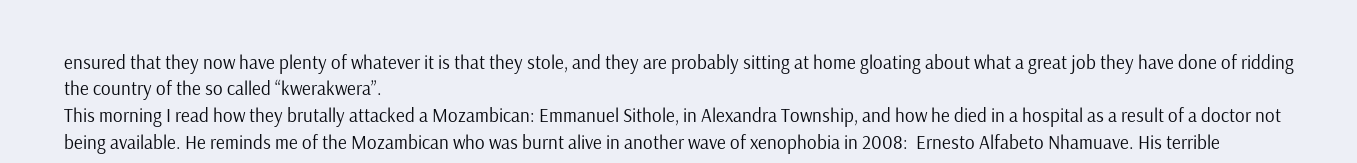ensured that they now have plenty of whatever it is that they stole, and they are probably sitting at home gloating about what a great job they have done of ridding the country of the so called “kwerakwera”.
This morning I read how they brutally attacked a Mozambican: Emmanuel Sithole, in Alexandra Township, and how he died in a hospital as a result of a doctor not being available. He reminds me of the Mozambican who was burnt alive in another wave of xenophobia in 2008:  Ernesto Alfabeto Nhamuave. His terrible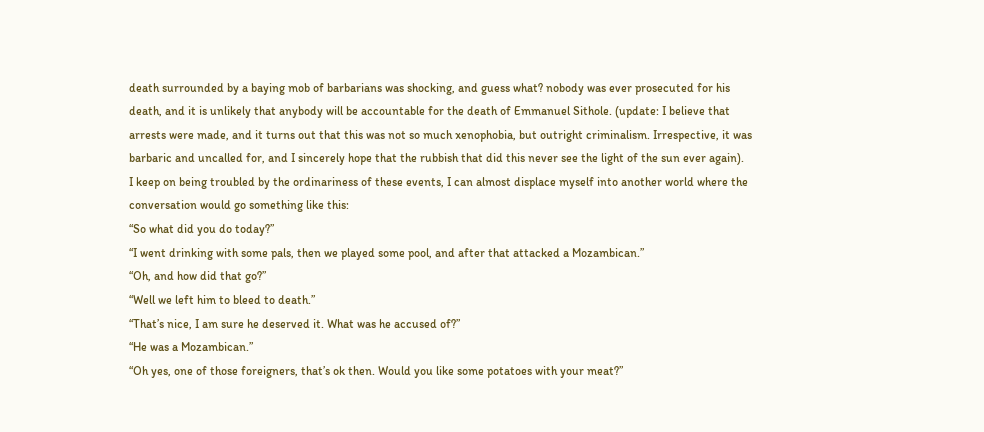death surrounded by a baying mob of barbarians was shocking, and guess what? nobody was ever prosecuted for his death, and it is unlikely that anybody will be accountable for the death of Emmanuel Sithole. (update: I believe that arrests were made, and it turns out that this was not so much xenophobia, but outright criminalism. Irrespective, it was barbaric and uncalled for, and I sincerely hope that the rubbish that did this never see the light of the sun ever again).
I keep on being troubled by the ordinariness of these events, I can almost displace myself into another world where the conversation would go something like this:
“So what did you do today?”
“I went drinking with some pals, then we played some pool, and after that attacked a Mozambican.”
“Oh, and how did that go?”
“Well we left him to bleed to death.”
“That’s nice, I am sure he deserved it. What was he accused of?”
“He was a Mozambican.”
“Oh yes, one of those foreigners, that’s ok then. Would you like some potatoes with your meat?”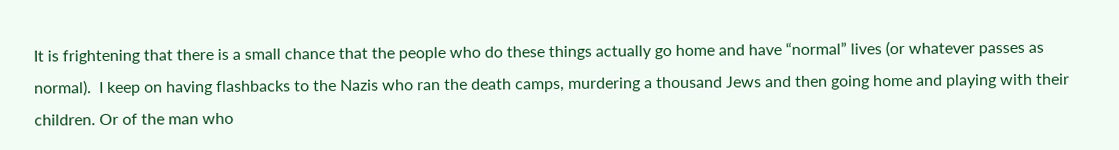It is frightening that there is a small chance that the people who do these things actually go home and have “normal” lives (or whatever passes as normal).  I keep on having flashbacks to the Nazis who ran the death camps, murdering a thousand Jews and then going home and playing with their children. Or of the man who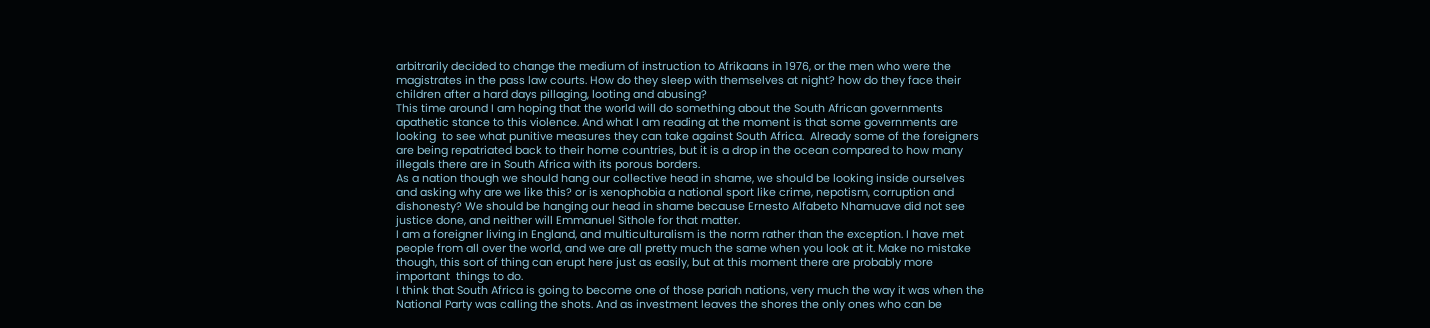arbitrarily decided to change the medium of instruction to Afrikaans in 1976, or the men who were the magistrates in the pass law courts. How do they sleep with themselves at night? how do they face their children after a hard days pillaging, looting and abusing?
This time around I am hoping that the world will do something about the South African governments apathetic stance to this violence. And what I am reading at the moment is that some governments are looking  to see what punitive measures they can take against South Africa.  Already some of the foreigners are being repatriated back to their home countries, but it is a drop in the ocean compared to how many illegals there are in South Africa with its porous borders.
As a nation though we should hang our collective head in shame, we should be looking inside ourselves and asking why are we like this? or is xenophobia a national sport like crime, nepotism, corruption and  dishonesty? We should be hanging our head in shame because Ernesto Alfabeto Nhamuave did not see justice done, and neither will Emmanuel Sithole for that matter.
I am a foreigner living in England, and multiculturalism is the norm rather than the exception. I have met people from all over the world, and we are all pretty much the same when you look at it. Make no mistake though, this sort of thing can erupt here just as easily, but at this moment there are probably more important  things to do.
I think that South Africa is going to become one of those pariah nations, very much the way it was when the National Party was calling the shots. And as investment leaves the shores the only ones who can be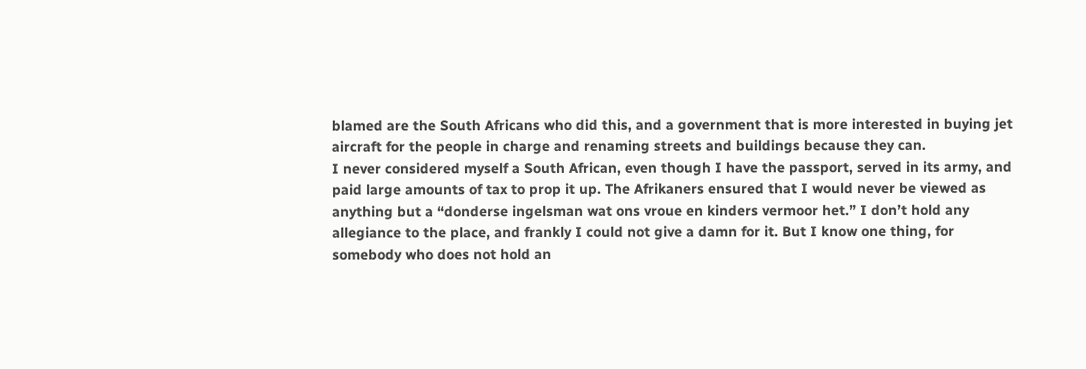blamed are the South Africans who did this, and a government that is more interested in buying jet aircraft for the people in charge and renaming streets and buildings because they can.
I never considered myself a South African, even though I have the passport, served in its army, and paid large amounts of tax to prop it up. The Afrikaners ensured that I would never be viewed as anything but a “donderse ingelsman wat ons vroue en kinders vermoor het.” I don’t hold any allegiance to the place, and frankly I could not give a damn for it. But I know one thing, for somebody who does not hold an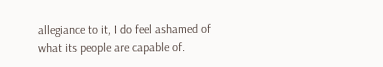allegiance to it, I do feel ashamed of what its people are capable of.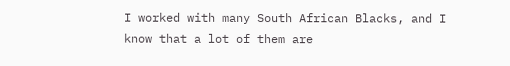I worked with many South African Blacks, and I know that a lot of them are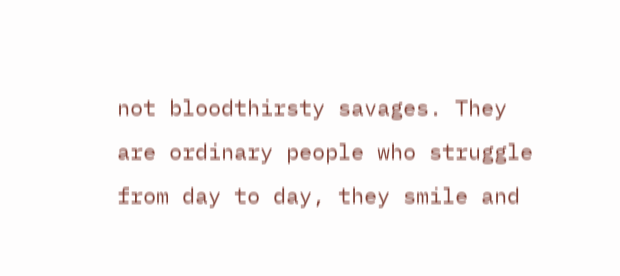not bloodthirsty savages. They are ordinary people who struggle from day to day, they smile and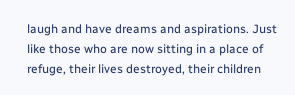laugh and have dreams and aspirations. Just like those who are now sitting in a place of refuge, their lives destroyed, their children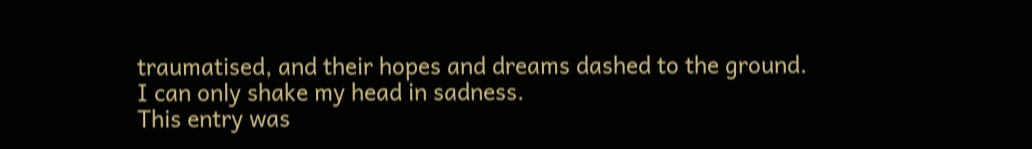traumatised, and their hopes and dreams dashed to the ground.
I can only shake my head in sadness.
This entry was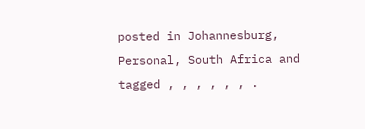posted in Johannesburg, Personal, South Africa and tagged , , , , , , .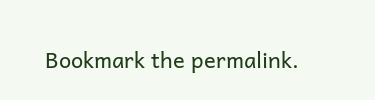Bookmark the permalink.